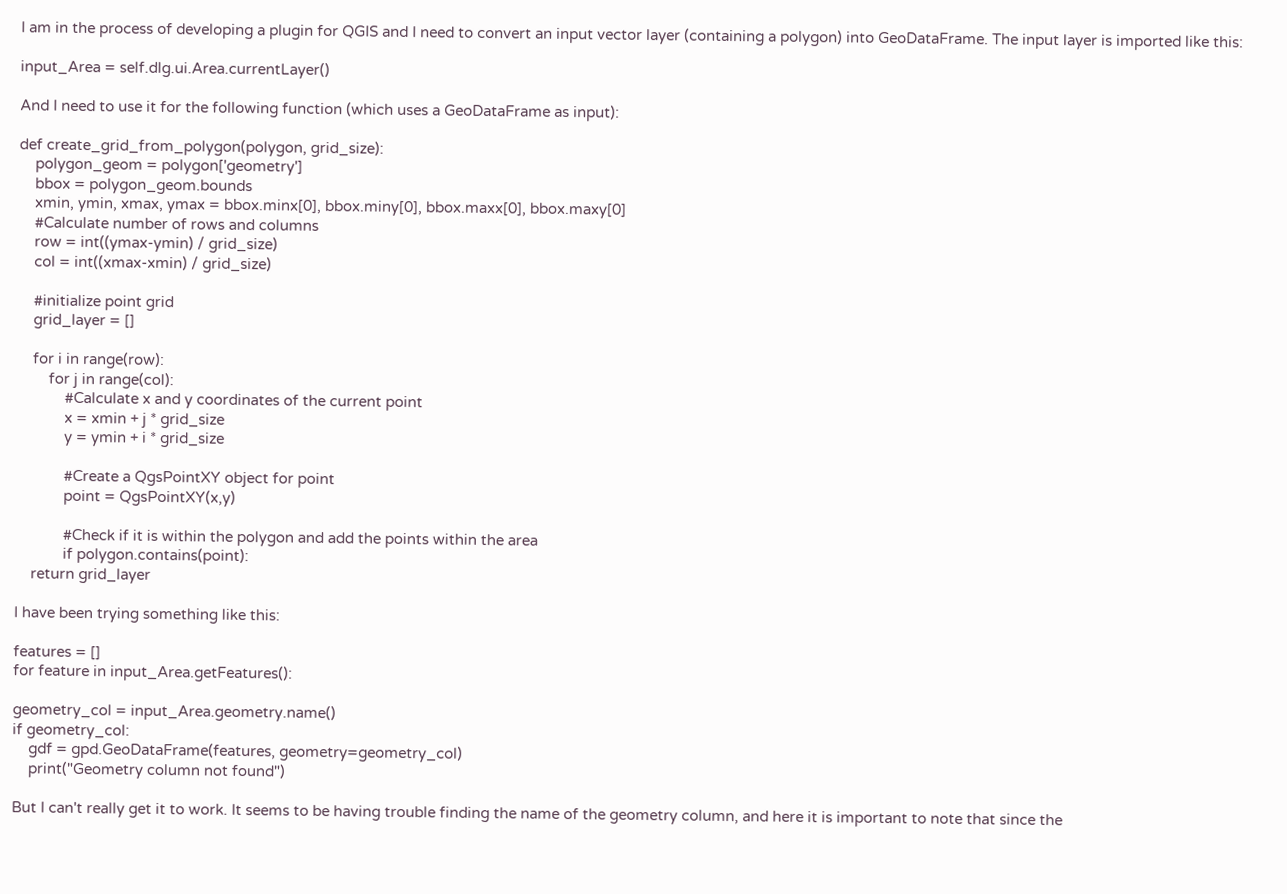I am in the process of developing a plugin for QGIS and I need to convert an input vector layer (containing a polygon) into GeoDataFrame. The input layer is imported like this:

input_Area = self.dlg.ui.Area.currentLayer()

And I need to use it for the following function (which uses a GeoDataFrame as input):

def create_grid_from_polygon(polygon, grid_size):
    polygon_geom = polygon['geometry']
    bbox = polygon_geom.bounds
    xmin, ymin, xmax, ymax = bbox.minx[0], bbox.miny[0], bbox.maxx[0], bbox.maxy[0]
    #Calculate number of rows and columns
    row = int((ymax-ymin) / grid_size)
    col = int((xmax-xmin) / grid_size)

    #initialize point grid
    grid_layer = []

    for i in range(row):
        for j in range(col):
            #Calculate x and y coordinates of the current point
            x = xmin + j * grid_size
            y = ymin + i * grid_size

            #Create a QgsPointXY object for point
            point = QgsPointXY(x,y)

            #Check if it is within the polygon and add the points within the area
            if polygon.contains(point):
    return grid_layer

I have been trying something like this:

features = []
for feature in input_Area.getFeatures():

geometry_col = input_Area.geometry.name()
if geometry_col:
    gdf = gpd.GeoDataFrame(features, geometry=geometry_col)
    print("Geometry column not found")

But I can't really get it to work. It seems to be having trouble finding the name of the geometry column, and here it is important to note that since the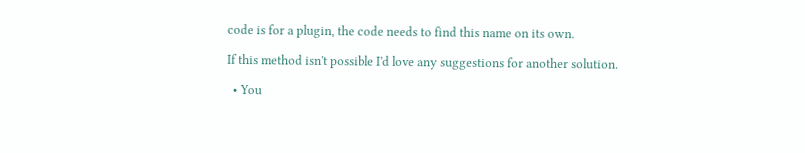code is for a plugin, the code needs to find this name on its own.

If this method isn't possible I'd love any suggestions for another solution.

  • You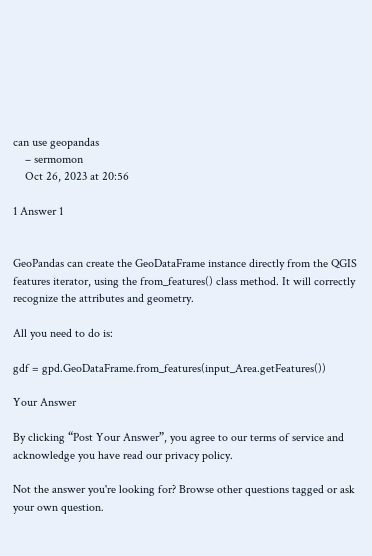can use geopandas
    – sermomon
    Oct 26, 2023 at 20:56

1 Answer 1


GeoPandas can create the GeoDataFrame instance directly from the QGIS features iterator, using the from_features() class method. It will correctly recognize the attributes and geometry.

All you need to do is:

gdf = gpd.GeoDataFrame.from_features(input_Area.getFeatures())

Your Answer

By clicking “Post Your Answer”, you agree to our terms of service and acknowledge you have read our privacy policy.

Not the answer you're looking for? Browse other questions tagged or ask your own question.